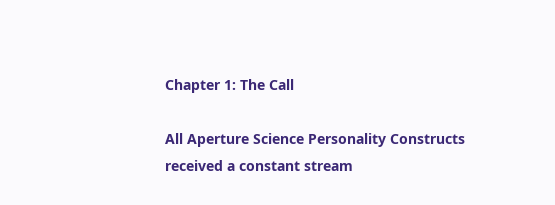Chapter 1: The Call

All Aperture Science Personality Constructs received a constant stream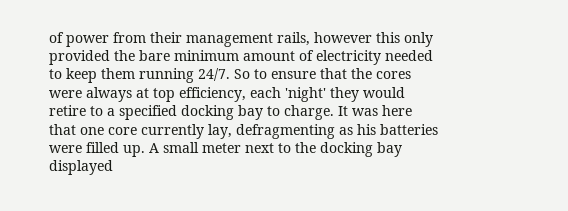of power from their management rails, however this only provided the bare minimum amount of electricity needed to keep them running 24/7. So to ensure that the cores were always at top efficiency, each 'night' they would retire to a specified docking bay to charge. It was here that one core currently lay, defragmenting as his batteries were filled up. A small meter next to the docking bay displayed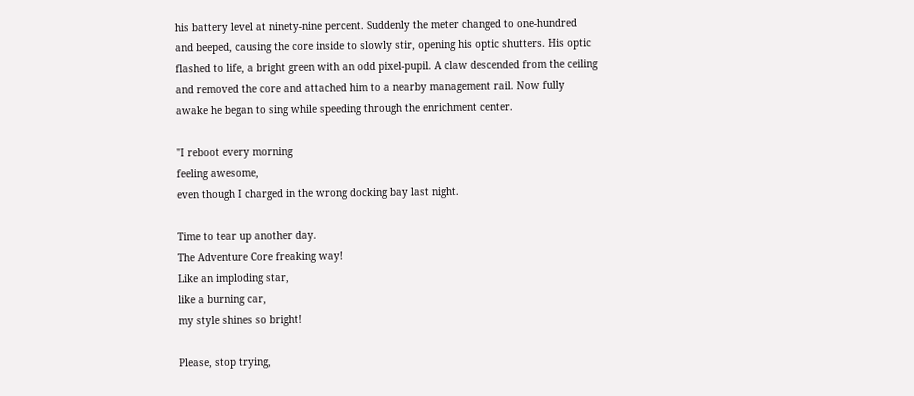his battery level at ninety-nine percent. Suddenly the meter changed to one-hundred and beeped, causing the core inside to slowly stir, opening his optic shutters. His optic flashed to life, a bright green with an odd pixel-pupil. A claw descended from the ceiling and removed the core and attached him to a nearby management rail. Now fully awake he began to sing while speeding through the enrichment center.

"I reboot every morning
feeling awesome,
even though I charged in the wrong docking bay last night.

Time to tear up another day.
The Adventure Core freaking way!
Like an imploding star,
like a burning car,
my style shines so bright!

Please, stop trying,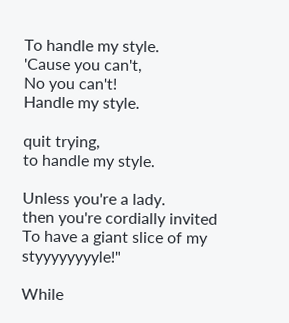To handle my style.
'Cause you can't,
No you can't!
Handle my style.

quit trying,
to handle my style.

Unless you're a lady.
then you're cordially invited
To have a giant slice of my styyyyyyyyle!"

While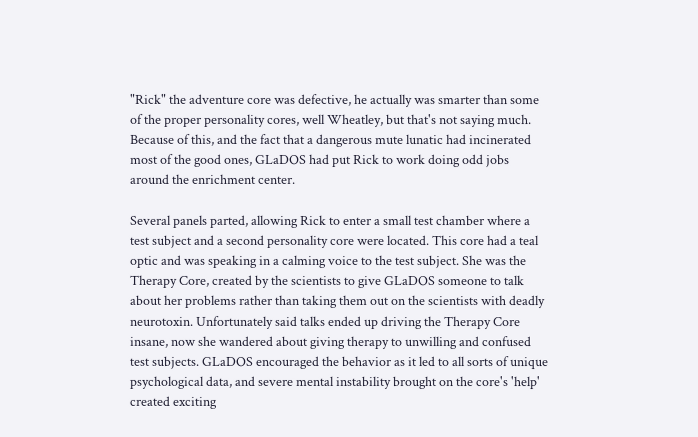"Rick" the adventure core was defective, he actually was smarter than some of the proper personality cores, well Wheatley, but that's not saying much. Because of this, and the fact that a dangerous mute lunatic had incinerated most of the good ones, GLaDOS had put Rick to work doing odd jobs around the enrichment center.

Several panels parted, allowing Rick to enter a small test chamber where a test subject and a second personality core were located. This core had a teal optic and was speaking in a calming voice to the test subject. She was the Therapy Core, created by the scientists to give GLaDOS someone to talk about her problems rather than taking them out on the scientists with deadly neurotoxin. Unfortunately said talks ended up driving the Therapy Core insane, now she wandered about giving therapy to unwilling and confused test subjects. GLaDOS encouraged the behavior as it led to all sorts of unique psychological data, and severe mental instability brought on the core's 'help' created exciting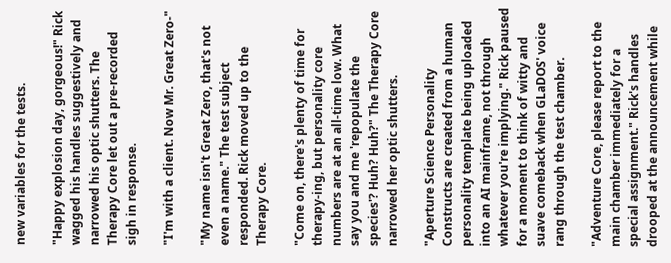new variables for the tests.

"Happy explosion day, gorgeous!" Rick wagged his handles suggestively and narrowed his optic shutters. The Therapy Core let out a pre-recorded sigh in response.

"I'm with a client. Now Mr. Great Zero-"

"My name isn't Great Zero, that's not even a name." The test subject responded. Rick moved up to the Therapy Core.

"Come on, there's plenty of time for therapy-ing, but personality core numbers are at an all-time low. What say you and me 'repopulate the species'? Huh? Huh?" The Therapy Core narrowed her optic shutters.

"Aperture Science Personality Constructs are created from a human personality template being uploaded into an AI mainframe, not through whatever you're implying." Rick paused for a moment to think of witty and suave comeback when GLaDOS' voice rang through the test chamber.

"Adventure Core, please report to the main chamber immediately for a special assignment." Rick's handles drooped at the announcement while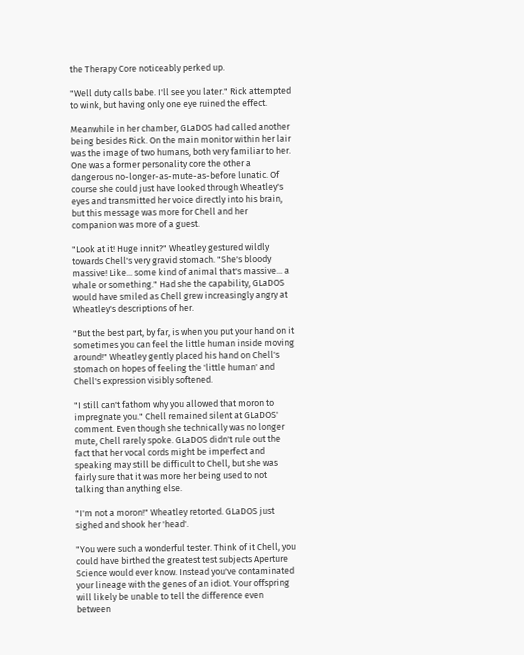the Therapy Core noticeably perked up.

"Well duty calls babe. I'll see you later." Rick attempted to wink, but having only one eye ruined the effect.

Meanwhile in her chamber, GLaDOS had called another being besides Rick. On the main monitor within her lair was the image of two humans, both very familiar to her. One was a former personality core the other a dangerous no-longer-as-mute-as-before lunatic. Of course she could just have looked through Wheatley's eyes and transmitted her voice directly into his brain, but this message was more for Chell and her companion was more of a guest.

"Look at it! Huge innit?" Wheatley gestured wildly towards Chell's very gravid stomach. "She's bloody massive! Like... some kind of animal that's massive... a whale or something." Had she the capability, GLaDOS would have smiled as Chell grew increasingly angry at Wheatley's descriptions of her.

"But the best part, by far, is when you put your hand on it sometimes you can feel the little human inside moving around!" Wheatley gently placed his hand on Chell's stomach on hopes of feeling the 'little human' and Chell's expression visibly softened.

"I still can't fathom why you allowed that moron to impregnate you." Chell remained silent at GLaDOS' comment. Even though she technically was no longer mute, Chell rarely spoke. GLaDOS didn't rule out the fact that her vocal cords might be imperfect and speaking may still be difficult to Chell, but she was fairly sure that it was more her being used to not talking than anything else.

"I'm not a moron!" Wheatley retorted. GLaDOS just sighed and shook her 'head'.

"You were such a wonderful tester. Think of it Chell, you could have birthed the greatest test subjects Aperture Science would ever know. Instead you've contaminated your lineage with the genes of an idiot. Your offspring will likely be unable to tell the difference even between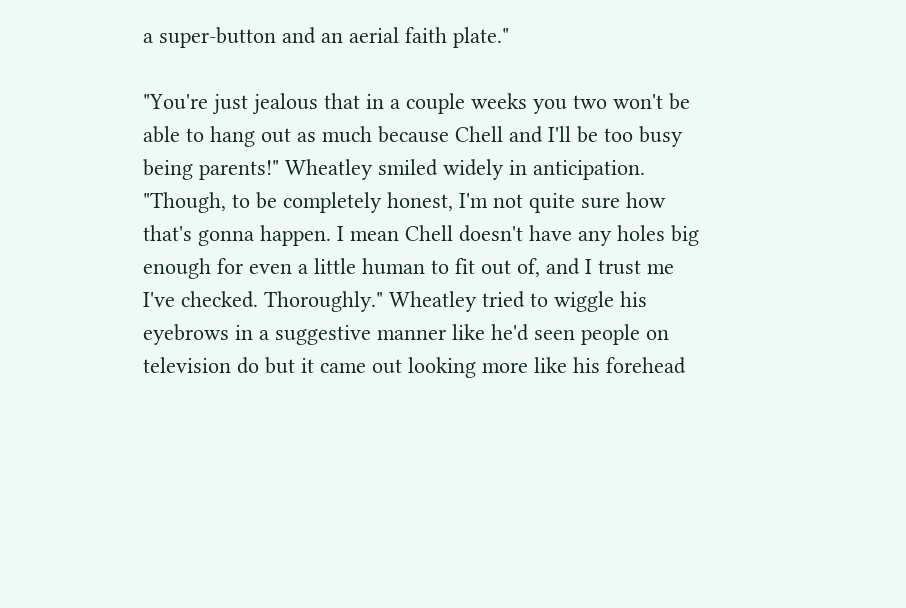a super-button and an aerial faith plate."

"You're just jealous that in a couple weeks you two won't be able to hang out as much because Chell and I'll be too busy being parents!" Wheatley smiled widely in anticipation. "Though, to be completely honest, I'm not quite sure how that's gonna happen. I mean Chell doesn't have any holes big enough for even a little human to fit out of, and I trust me I've checked. Thoroughly." Wheatley tried to wiggle his eyebrows in a suggestive manner like he'd seen people on television do but it came out looking more like his forehead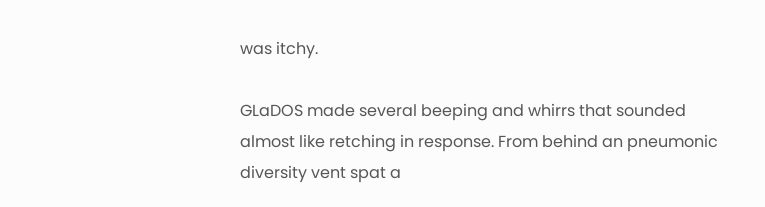was itchy.

GLaDOS made several beeping and whirrs that sounded almost like retching in response. From behind an pneumonic diversity vent spat a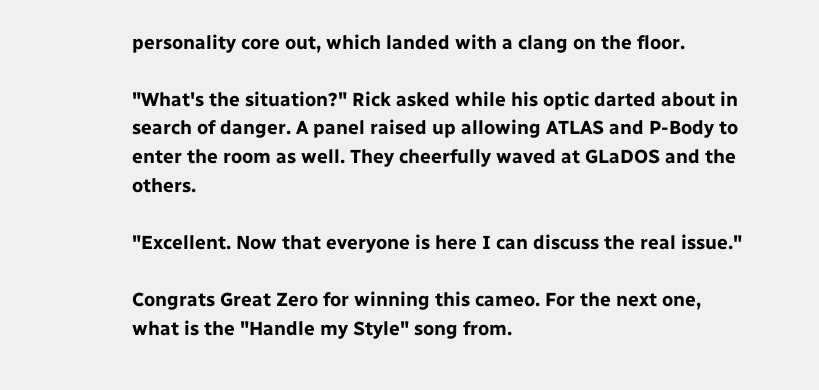personality core out, which landed with a clang on the floor.

"What's the situation?" Rick asked while his optic darted about in search of danger. A panel raised up allowing ATLAS and P-Body to enter the room as well. They cheerfully waved at GLaDOS and the others.

"Excellent. Now that everyone is here I can discuss the real issue."

Congrats Great Zero for winning this cameo. For the next one, what is the "Handle my Style" song from.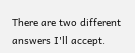There are two different answers I'll accept.